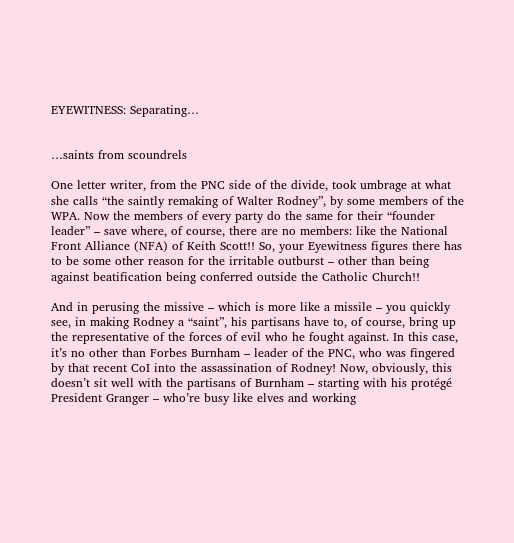EYEWITNESS: Separating…


…saints from scoundrels

One letter writer, from the PNC side of the divide, took umbrage at what she calls “the saintly remaking of Walter Rodney”, by some members of the WPA. Now the members of every party do the same for their “founder leader” – save where, of course, there are no members: like the National Front Alliance (NFA) of Keith Scott!! So, your Eyewitness figures there has to be some other reason for the irritable outburst – other than being against beatification being conferred outside the Catholic Church!!

And in perusing the missive – which is more like a missile – you quickly see, in making Rodney a “saint”, his partisans have to, of course, bring up the representative of the forces of evil who he fought against. In this case, it’s no other than Forbes Burnham – leader of the PNC, who was fingered by that recent CoI into the assassination of Rodney! Now, obviously, this doesn’t sit well with the partisans of Burnham – starting with his protégé President Granger – who’re busy like elves and working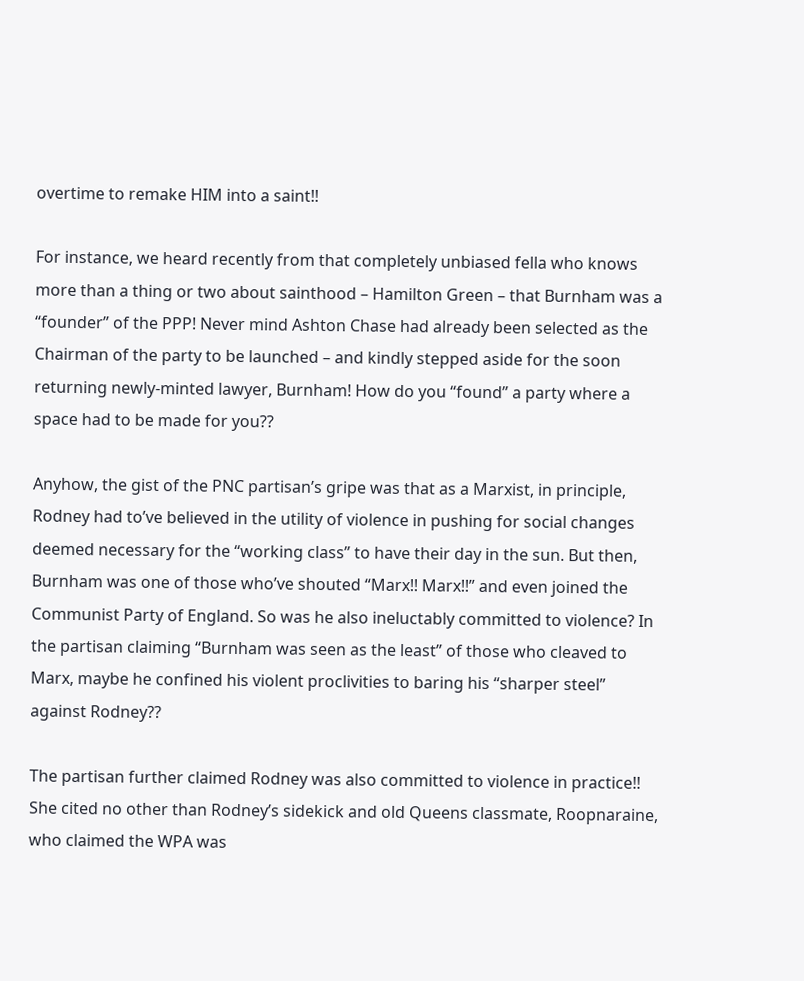overtime to remake HIM into a saint!!

For instance, we heard recently from that completely unbiased fella who knows more than a thing or two about sainthood – Hamilton Green – that Burnham was a “founder” of the PPP! Never mind Ashton Chase had already been selected as the Chairman of the party to be launched – and kindly stepped aside for the soon returning newly-minted lawyer, Burnham! How do you “found” a party where a space had to be made for you??

Anyhow, the gist of the PNC partisan’s gripe was that as a Marxist, in principle, Rodney had to’ve believed in the utility of violence in pushing for social changes deemed necessary for the “working class” to have their day in the sun. But then, Burnham was one of those who’ve shouted “Marx!! Marx!!” and even joined the Communist Party of England. So was he also ineluctably committed to violence? In the partisan claiming “Burnham was seen as the least” of those who cleaved to Marx, maybe he confined his violent proclivities to baring his “sharper steel” against Rodney??

The partisan further claimed Rodney was also committed to violence in practice!! She cited no other than Rodney’s sidekick and old Queens classmate, Roopnaraine, who claimed the WPA was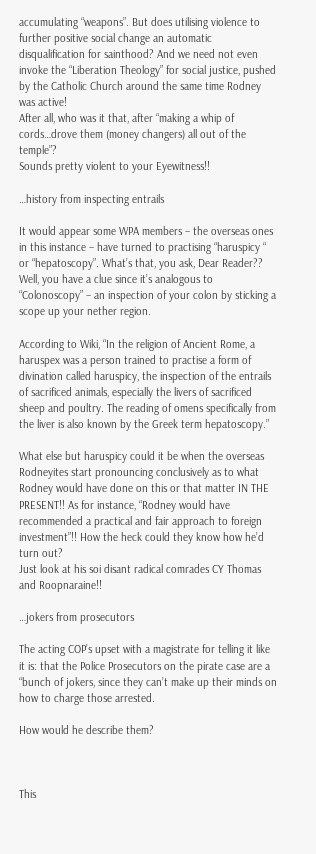accumulating “weapons”. But does utilising violence to further positive social change an automatic disqualification for sainthood? And we need not even invoke the “Liberation Theology” for social justice, pushed by the Catholic Church around the same time Rodney was active!
After all, who was it that, after “making a whip of cords…drove them (money changers) all out of the temple”?
Sounds pretty violent to your Eyewitness!!

…history from inspecting entrails

It would appear some WPA members – the overseas ones in this instance – have turned to practising “haruspicy “ or “hepatoscopy”. What’s that, you ask, Dear Reader?? Well, you have a clue since it’s analogous to “Colonoscopy” – an inspection of your colon by sticking a scope up your nether region.

According to Wiki, “In the religion of Ancient Rome, a haruspex was a person trained to practise a form of divination called haruspicy, the inspection of the entrails of sacrificed animals, especially the livers of sacrificed sheep and poultry. The reading of omens specifically from the liver is also known by the Greek term hepatoscopy.”

What else but haruspicy could it be when the overseas Rodneyites start pronouncing conclusively as to what Rodney would have done on this or that matter IN THE PRESENT!! As for instance, “Rodney would have recommended a practical and fair approach to foreign investment”!! How the heck could they know how he’d turn out?
Just look at his soi disant radical comrades CY Thomas and Roopnaraine!!

…jokers from prosecutors

The acting COP’s upset with a magistrate for telling it like it is: that the Police Prosecutors on the pirate case are a “bunch of jokers, since they can’t make up their minds on how to charge those arrested.

How would he describe them?



This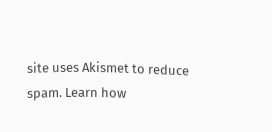site uses Akismet to reduce spam. Learn how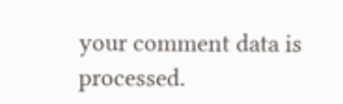your comment data is processed.